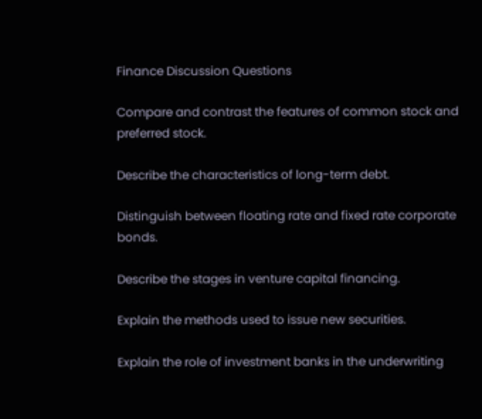Finance Discussion Questions

Compare and contrast the features of common stock and preferred stock.

Describe the characteristics of long-term debt.

Distinguish between floating rate and fixed rate corporate bonds.

Describe the stages in venture capital financing.

Explain the methods used to issue new securities.

Explain the role of investment banks in the underwriting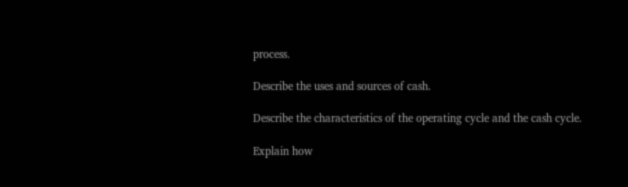process.

Describe the uses and sources of cash.

Describe the characteristics of the operating cycle and the cash cycle.

Explain how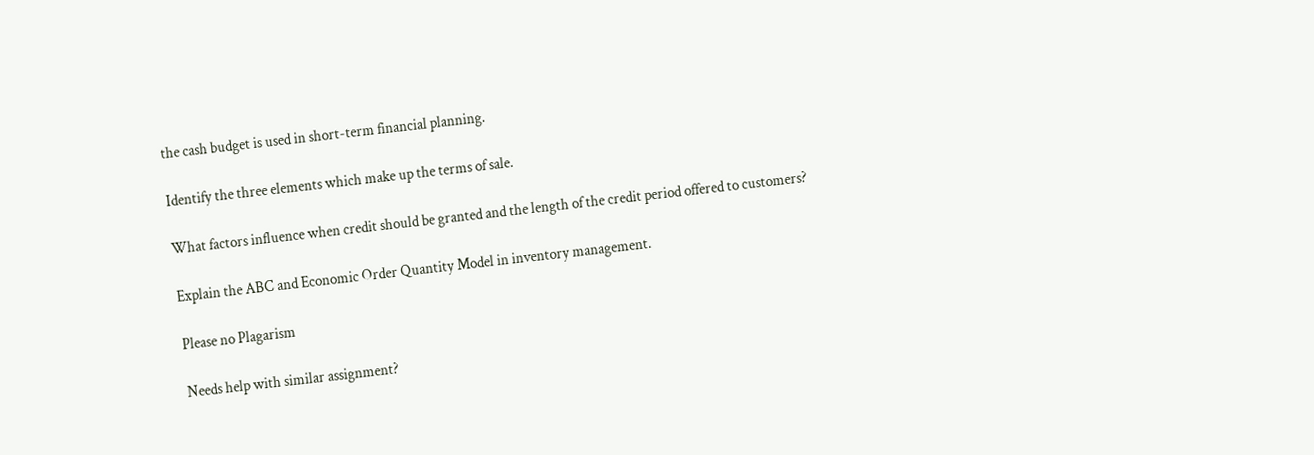the cash budget is used in short-term financial planning.

Identify the three elements which make up the terms of sale.

What factors influence when credit should be granted and the length of the credit period offered to customers?

Explain the ABC and Economic Order Quantity Model in inventory management.

Please no Plagarism

Needs help with similar assignment?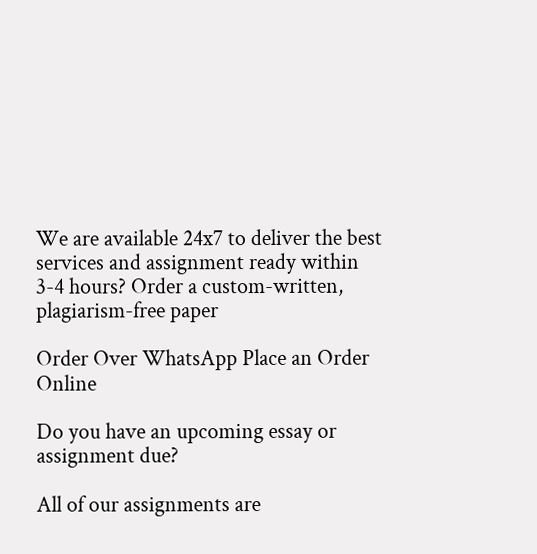We are available 24x7 to deliver the best services and assignment ready within 3-4 hours? Order a custom-written, plagiarism-free paper

Order Over WhatsApp Place an Order Online

Do you have an upcoming essay or assignment due?

All of our assignments are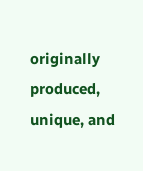originally produced, unique, and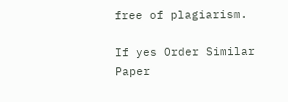free of plagiarism.

If yes Order Similar Paper